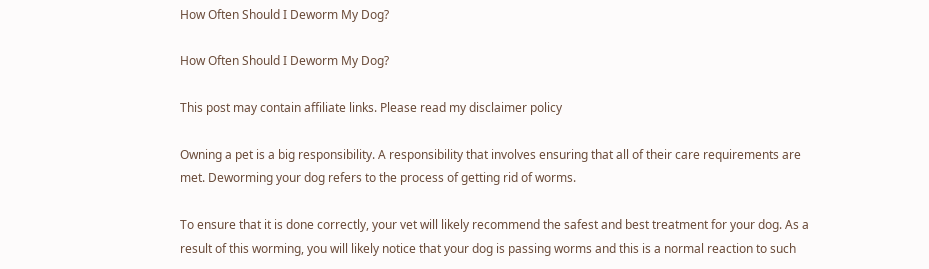How Often Should I Deworm My Dog?

How Often Should I Deworm My Dog?

This post may contain affiliate links. Please read my disclaimer policy

Owning a pet is a big responsibility. A responsibility that involves ensuring that all of their care requirements are met. Deworming your dog refers to the process of getting rid of worms.

To ensure that it is done correctly, your vet will likely recommend the safest and best treatment for your dog. As a result of this worming, you will likely notice that your dog is passing worms and this is a normal reaction to such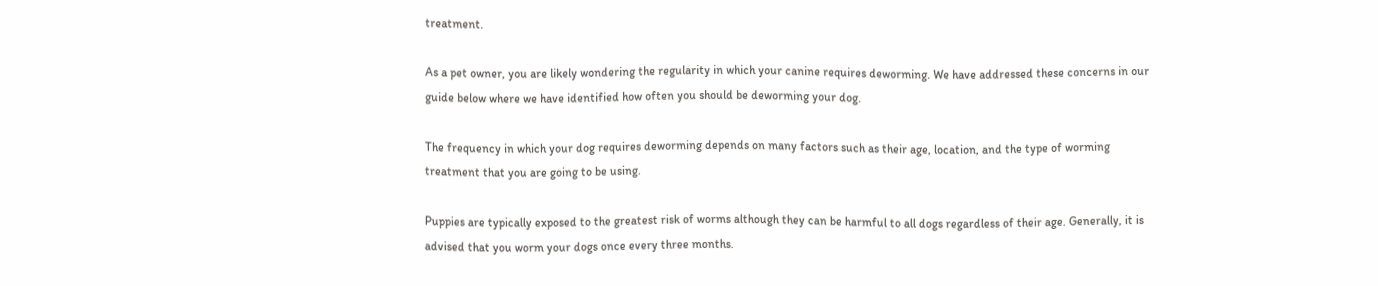treatment.

As a pet owner, you are likely wondering the regularity in which your canine requires deworming. We have addressed these concerns in our guide below where we have identified how often you should be deworming your dog.

The frequency in which your dog requires deworming depends on many factors such as their age, location, and the type of worming treatment that you are going to be using.

Puppies are typically exposed to the greatest risk of worms although they can be harmful to all dogs regardless of their age. Generally, it is advised that you worm your dogs once every three months.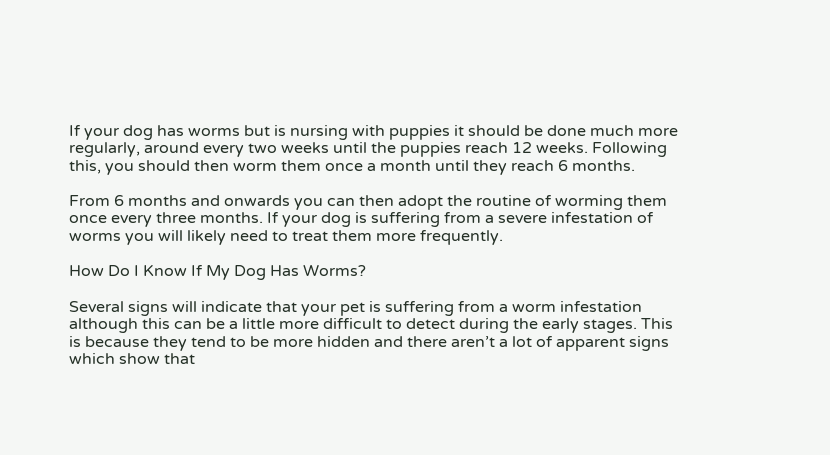If your dog has worms but is nursing with puppies it should be done much more regularly, around every two weeks until the puppies reach 12 weeks. Following this, you should then worm them once a month until they reach 6 months.

From 6 months and onwards you can then adopt the routine of worming them once every three months. If your dog is suffering from a severe infestation of worms you will likely need to treat them more frequently.

How Do I Know If My Dog Has Worms?

Several signs will indicate that your pet is suffering from a worm infestation although this can be a little more difficult to detect during the early stages. This is because they tend to be more hidden and there aren’t a lot of apparent signs which show that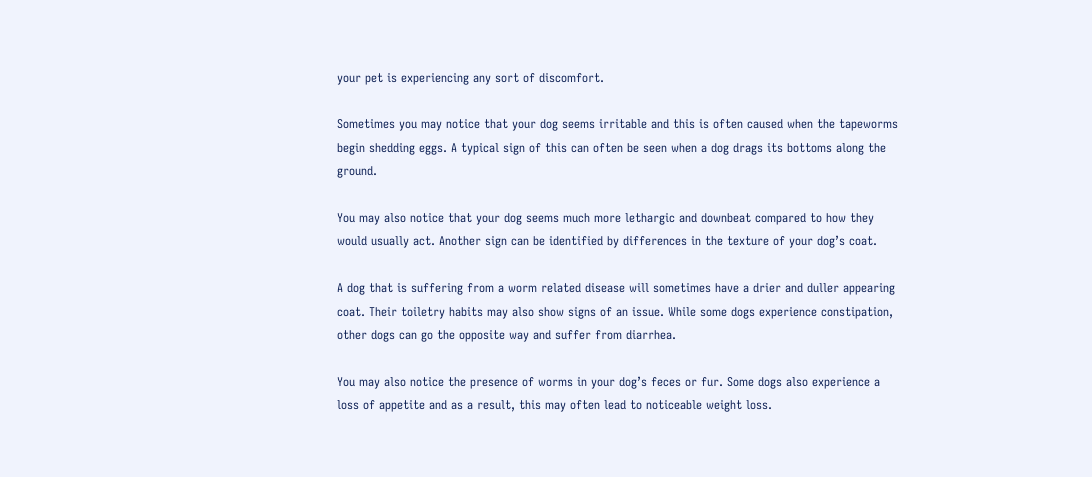your pet is experiencing any sort of discomfort.

Sometimes you may notice that your dog seems irritable and this is often caused when the tapeworms begin shedding eggs. A typical sign of this can often be seen when a dog drags its bottoms along the ground.

You may also notice that your dog seems much more lethargic and downbeat compared to how they would usually act. Another sign can be identified by differences in the texture of your dog’s coat.

A dog that is suffering from a worm related disease will sometimes have a drier and duller appearing coat. Their toiletry habits may also show signs of an issue. While some dogs experience constipation, other dogs can go the opposite way and suffer from diarrhea.

You may also notice the presence of worms in your dog’s feces or fur. Some dogs also experience a loss of appetite and as a result, this may often lead to noticeable weight loss.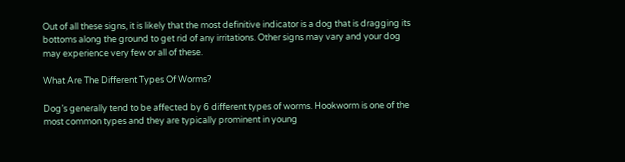Out of all these signs, it is likely that the most definitive indicator is a dog that is dragging its bottoms along the ground to get rid of any irritations. Other signs may vary and your dog may experience very few or all of these.

What Are The Different Types Of Worms?

Dog’s generally tend to be affected by 6 different types of worms. Hookworm is one of the most common types and they are typically prominent in young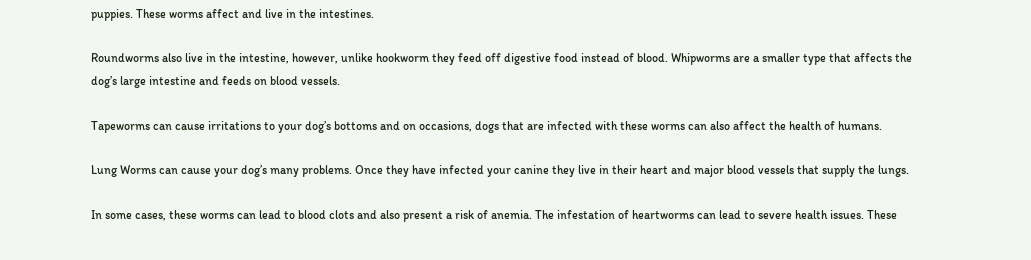puppies. These worms affect and live in the intestines.

Roundworms also live in the intestine, however, unlike hookworm they feed off digestive food instead of blood. Whipworms are a smaller type that affects the dog’s large intestine and feeds on blood vessels.

Tapeworms can cause irritations to your dog’s bottoms and on occasions, dogs that are infected with these worms can also affect the health of humans.

Lung Worms can cause your dog’s many problems. Once they have infected your canine they live in their heart and major blood vessels that supply the lungs.

In some cases, these worms can lead to blood clots and also present a risk of anemia. The infestation of heartworms can lead to severe health issues. These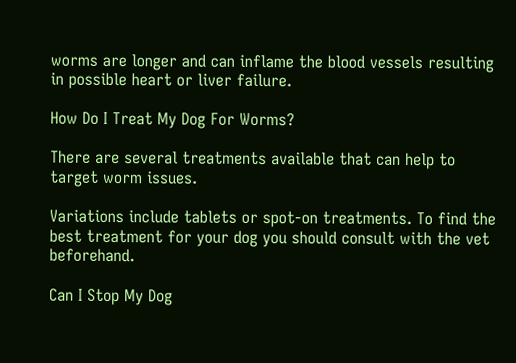worms are longer and can inflame the blood vessels resulting in possible heart or liver failure.

How Do I Treat My Dog For Worms?

There are several treatments available that can help to target worm issues.

Variations include tablets or spot-on treatments. To find the best treatment for your dog you should consult with the vet beforehand.

Can I Stop My Dog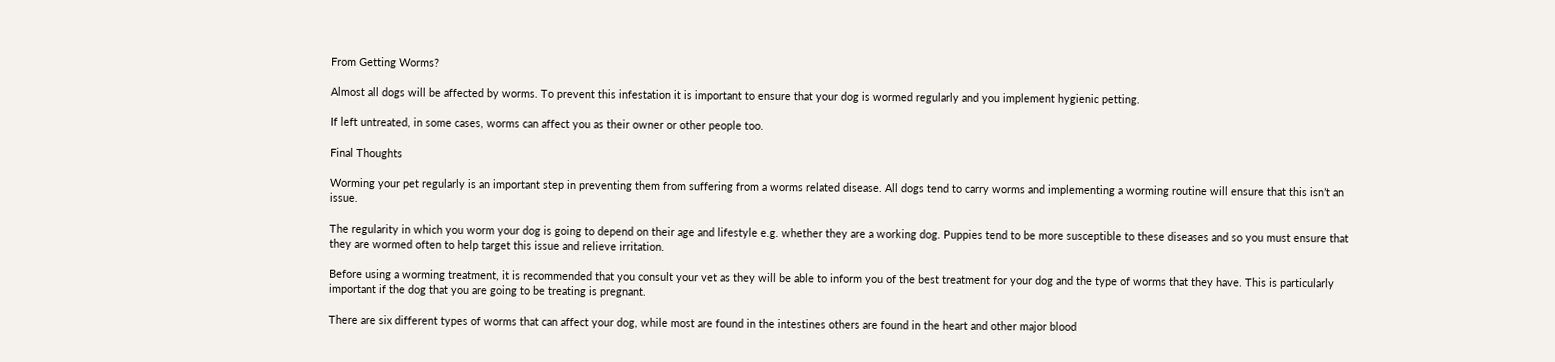From Getting Worms?

Almost all dogs will be affected by worms. To prevent this infestation it is important to ensure that your dog is wormed regularly and you implement hygienic petting.

If left untreated, in some cases, worms can affect you as their owner or other people too.

Final Thoughts

Worming your pet regularly is an important step in preventing them from suffering from a worms related disease. All dogs tend to carry worms and implementing a worming routine will ensure that this isn’t an issue.

The regularity in which you worm your dog is going to depend on their age and lifestyle e.g. whether they are a working dog. Puppies tend to be more susceptible to these diseases and so you must ensure that they are wormed often to help target this issue and relieve irritation.

Before using a worming treatment, it is recommended that you consult your vet as they will be able to inform you of the best treatment for your dog and the type of worms that they have. This is particularly important if the dog that you are going to be treating is pregnant.

There are six different types of worms that can affect your dog, while most are found in the intestines others are found in the heart and other major blood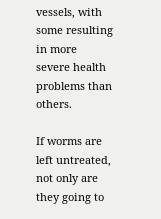vessels, with some resulting in more severe health problems than others.

If worms are left untreated, not only are they going to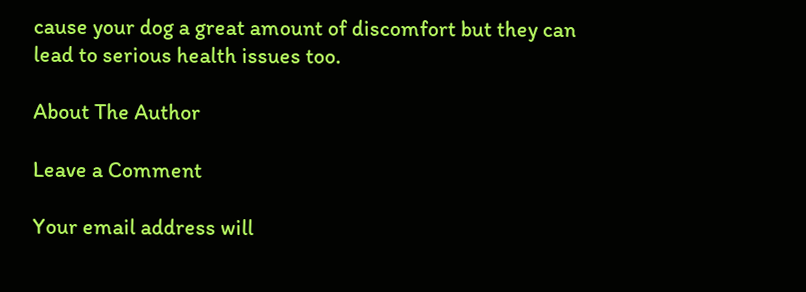cause your dog a great amount of discomfort but they can lead to serious health issues too.

About The Author

Leave a Comment

Your email address will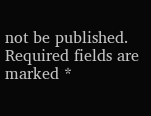not be published. Required fields are marked *